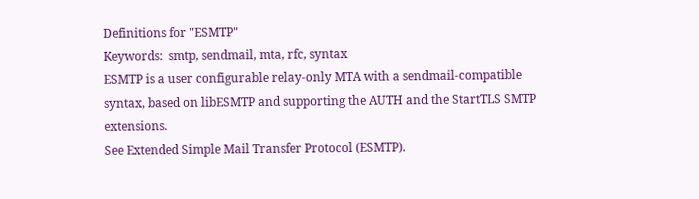Definitions for "ESMTP"
Keywords:  smtp, sendmail, mta, rfc, syntax
ESMTP is a user configurable relay-only MTA with a sendmail-compatible syntax, based on libESMTP and supporting the AUTH and the StartTLS SMTP extensions.
See Extended Simple Mail Transfer Protocol (ESMTP).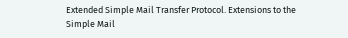Extended Simple Mail Transfer Protocol. Extensions to the Simple Mail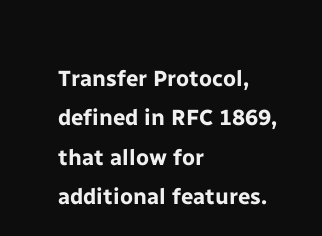Transfer Protocol, defined in RFC 1869, that allow for additional features.